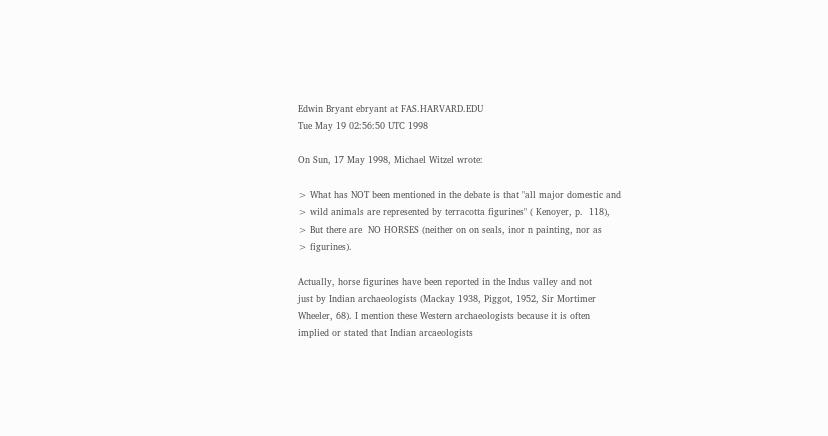Edwin Bryant ebryant at FAS.HARVARD.EDU
Tue May 19 02:56:50 UTC 1998

On Sun, 17 May 1998, Michael Witzel wrote:

> What has NOT been mentioned in the debate is that "all major domestic and
> wild animals are represented by terracotta figurines" ( Kenoyer, p.  118),
> But there are  NO HORSES (neither on on seals, inor n painting, nor as
> figurines).

Actually, horse figurines have been reported in the Indus valley and not
just by Indian archaeologists (Mackay 1938, Piggot, 1952, Sir Mortimer
Wheeler, 68). I mention these Western archaeologists because it is often
implied or stated that Indian arcaeologists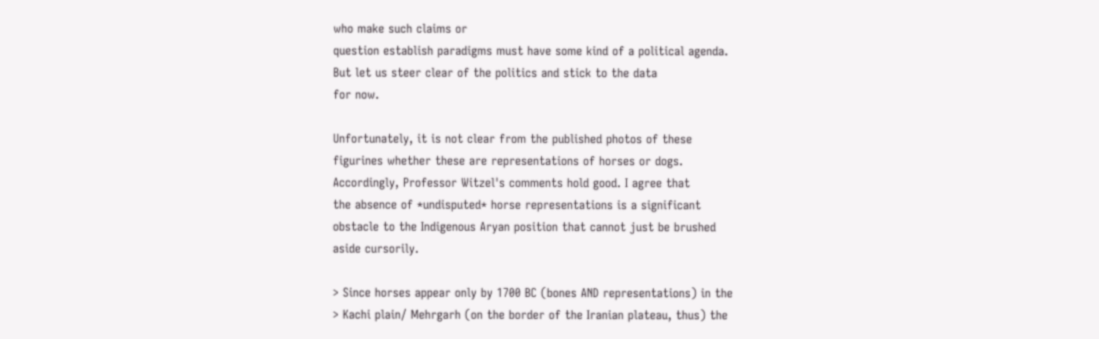who make such claims or
question establish paradigms must have some kind of a political agenda.
But let us steer clear of the politics and stick to the data
for now.

Unfortunately, it is not clear from the published photos of these
figurines whether these are representations of horses or dogs.
Accordingly, Professor Witzel's comments hold good. I agree that
the absence of *undisputed* horse representations is a significant
obstacle to the Indigenous Aryan position that cannot just be brushed
aside cursorily.

> Since horses appear only by 1700 BC (bones AND representations) in the
> Kachi plain/ Mehrgarh (on the border of the Iranian plateau, thus) the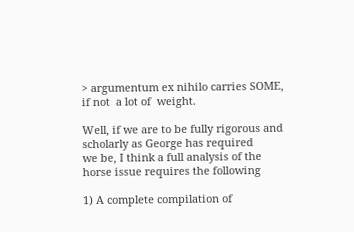> argumentum ex nihilo carries SOME, if not  a lot of  weight.

Well, if we are to be fully rigorous and scholarly as George has required
we be, I think a full analysis of the horse issue requires the following

1) A complete compilation of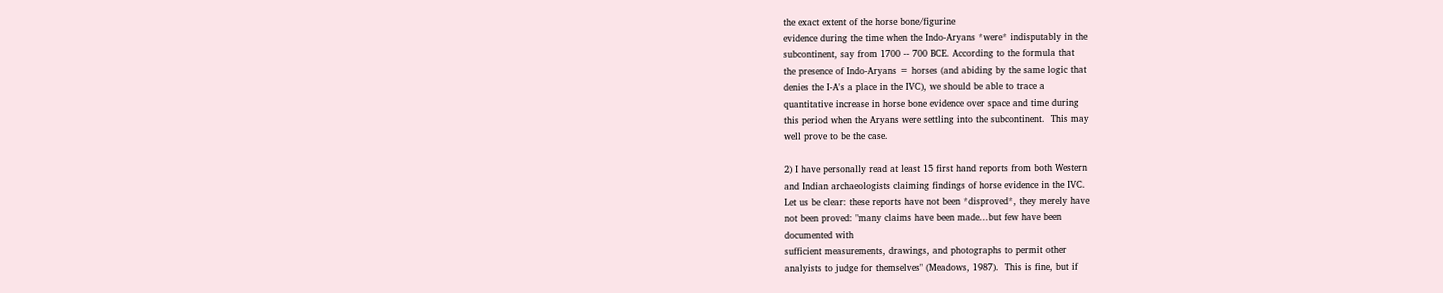the exact extent of the horse bone/figurine
evidence during the time when the Indo-Aryans *were* indisputably in the
subcontinent, say from 1700 -- 700 BCE. According to the formula that
the presence of Indo-Aryans = horses (and abiding by the same logic that
denies the I-A's a place in the IVC), we should be able to trace a
quantitative increase in horse bone evidence over space and time during
this period when the Aryans were settling into the subcontinent.  This may
well prove to be the case.

2) I have personally read at least 15 first hand reports from both Western
and Indian archaeologists claiming findings of horse evidence in the IVC.
Let us be clear: these reports have not been *disproved*, they merely have
not been proved: "many claims have been made...but few have been
documented with
sufficient measurements, drawings, and photographs to permit other
analyists to judge for themselves" (Meadows, 1987).  This is fine, but if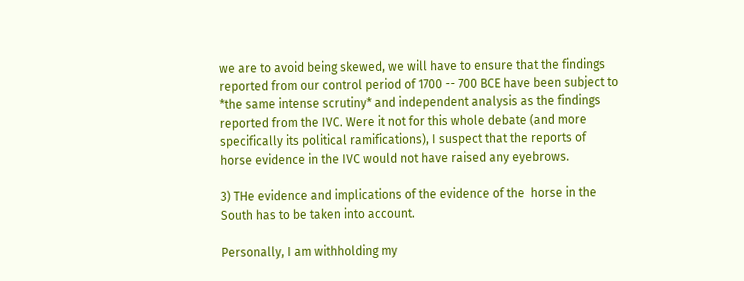we are to avoid being skewed, we will have to ensure that the findings
reported from our control period of 1700 -- 700 BCE have been subject to
*the same intense scrutiny* and independent analysis as the findings
reported from the IVC. Were it not for this whole debate (and more
specifically its political ramifications), I suspect that the reports of
horse evidence in the IVC would not have raised any eyebrows.

3) THe evidence and implications of the evidence of the  horse in the
South has to be taken into account.

Personally, I am withholding my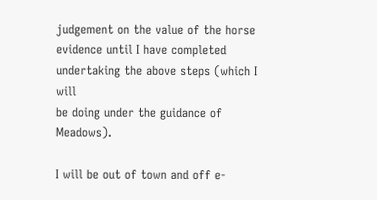judgement on the value of the horse
evidence until I have completed undertaking the above steps (which I will
be doing under the guidance of Meadows).

I will be out of town and off e-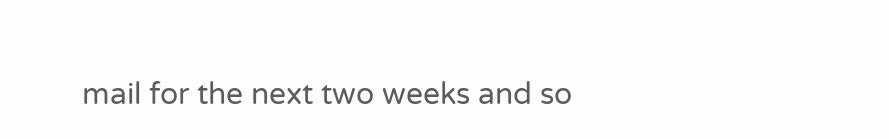mail for the next two weeks and so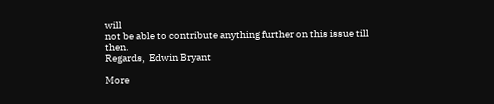will
not be able to contribute anything further on this issue till then.
Regards,  Edwin Bryant

More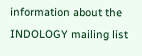information about the INDOLOGY mailing list